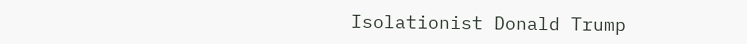Isolationist Donald Trump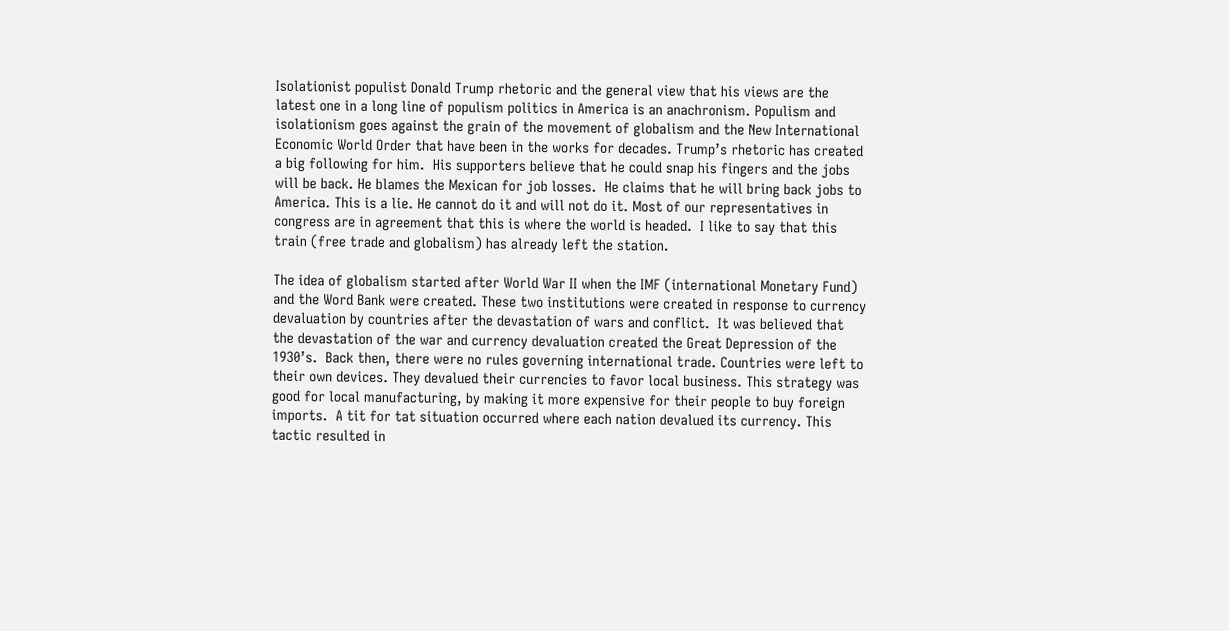Isolationist populist Donald Trump rhetoric and the general view that his views are the latest one in a long line of populism politics in America is an anachronism. Populism and isolationism goes against the grain of the movement of globalism and the New International Economic World Order that have been in the works for decades. Trump’s rhetoric has created a big following for him.  His supporters believe that he could snap his fingers and the jobs will be back. He blames the Mexican for job losses.  He claims that he will bring back jobs to America. This is a lie. He cannot do it and will not do it. Most of our representatives in congress are in agreement that this is where the world is headed.  I like to say that this train (free trade and globalism) has already left the station.

The idea of globalism started after World War II when the IMF (international Monetary Fund) and the Word Bank were created. These two institutions were created in response to currency devaluation by countries after the devastation of wars and conflict.  It was believed that the devastation of the war and currency devaluation created the Great Depression of the 1930’s.  Back then, there were no rules governing international trade. Countries were left to their own devices. They devalued their currencies to favor local business. This strategy was good for local manufacturing, by making it more expensive for their people to buy foreign imports.  A tit for tat situation occurred where each nation devalued its currency. This tactic resulted in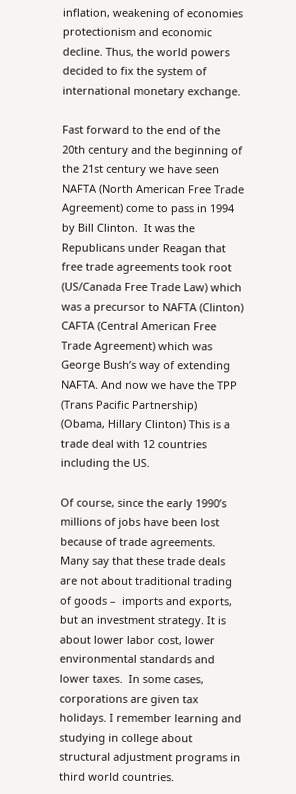inflation, weakening of economies protectionism and economic decline. Thus, the world powers decided to fix the system of international monetary exchange.

Fast forward to the end of the 20th century and the beginning of the 21st century we have seen NAFTA (North American Free Trade Agreement) come to pass in 1994 by Bill Clinton.  It was the Republicans under Reagan that free trade agreements took root (US/Canada Free Trade Law) which was a precursor to NAFTA (Clinton) CAFTA (Central American Free Trade Agreement) which was George Bush’s way of extending NAFTA. And now we have the TPP (Trans Pacific Partnership) (Obama, Hillary Clinton) This is a trade deal with 12 countries including the US.

Of course, since the early 1990’s millions of jobs have been lost because of trade agreements. Many say that these trade deals are not about traditional trading of goods –  imports and exports, but an investment strategy. It is about lower labor cost, lower environmental standards and lower taxes.  In some cases, corporations are given tax holidays. I remember learning and studying in college about structural adjustment programs in third world countries.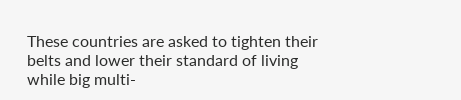These countries are asked to tighten their belts and lower their standard of living while big multi-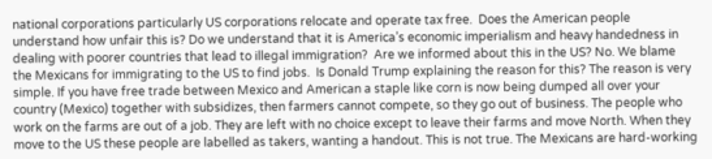national corporations particularly US corporations relocate and operate tax free.  Does the American people understand how unfair this is? Do we understand that it is America’s economic imperialism and heavy handedness in dealing with poorer countries that lead to illegal immigration?  Are we informed about this in the US? No. We blame the Mexicans for immigrating to the US to find jobs.  Is Donald Trump explaining the reason for this? The reason is very simple. If you have free trade between Mexico and American a staple like corn is now being dumped all over your country (Mexico) together with subsidizes, then farmers cannot compete, so they go out of business. The people who work on the farms are out of a job. They are left with no choice except to leave their farms and move North. When they move to the US these people are labelled as takers, wanting a handout. This is not true. The Mexicans are hard-working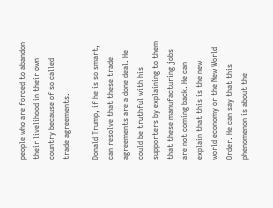people who are forced to abandon their livelihood in their own country because of so called trade agreements.

Donald Trump, if he is so smart, can resolve that these trade agreements are a done deal. He could be truthful with his supporters by explaining to them that these manufacturing jobs are not coming back. He can explain that this is the new world economy or the New World Order. He can say that this phenomenon is about the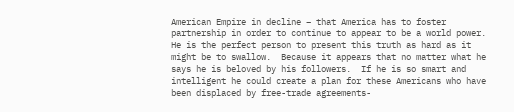American Empire in decline – that America has to foster partnership in order to continue to appear to be a world power.  He is the perfect person to present this truth as hard as it might be to swallow.  Because it appears that no matter what he says he is beloved by his followers.  If he is so smart and intelligent he could create a plan for these Americans who have been displaced by free-trade agreements-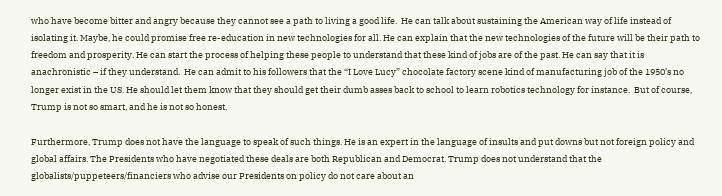who have become bitter and angry because they cannot see a path to living a good life.  He can talk about sustaining the American way of life instead of isolating it. Maybe, he could promise free re-education in new technologies for all. He can explain that the new technologies of the future will be their path to freedom and prosperity. He can start the process of helping these people to understand that these kind of jobs are of the past. He can say that it is anachronistic – if they understand.  He can admit to his followers that the “I Love Lucy” chocolate factory scene kind of manufacturing job of the 1950’s no longer exist in the US. He should let them know that they should get their dumb asses back to school to learn robotics technology for instance.  But of course, Trump is not so smart, and he is not so honest.

Furthermore, Trump does not have the language to speak of such things. He is an expert in the language of insults and put downs but not foreign policy and global affairs. The Presidents who have negotiated these deals are both Republican and Democrat. Trump does not understand that the globalists/puppeteers/financiers who advise our Presidents on policy do not care about an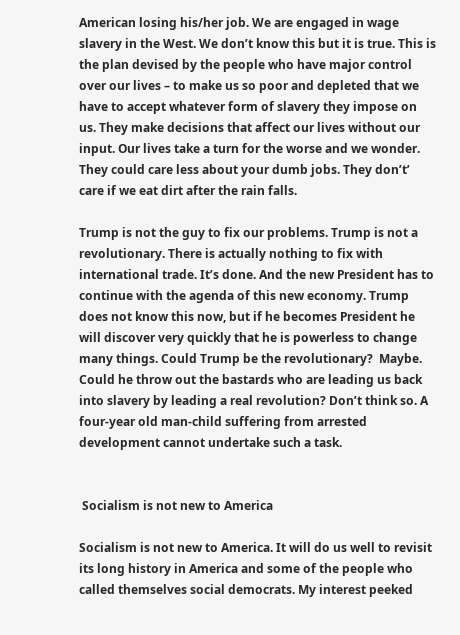American losing his/her job. We are engaged in wage slavery in the West. We don’t know this but it is true. This is the plan devised by the people who have major control over our lives – to make us so poor and depleted that we have to accept whatever form of slavery they impose on us. They make decisions that affect our lives without our input. Our lives take a turn for the worse and we wonder. They could care less about your dumb jobs. They don’t’ care if we eat dirt after the rain falls.

Trump is not the guy to fix our problems. Trump is not a revolutionary. There is actually nothing to fix with international trade. It’s done. And the new President has to continue with the agenda of this new economy. Trump does not know this now, but if he becomes President he will discover very quickly that he is powerless to change many things. Could Trump be the revolutionary?  Maybe. Could he throw out the bastards who are leading us back into slavery by leading a real revolution? Don’t think so. A four-year old man-child suffering from arrested development cannot undertake such a task.


 Socialism is not new to America

Socialism is not new to America. It will do us well to revisit its long history in America and some of the people who called themselves social democrats. My interest peeked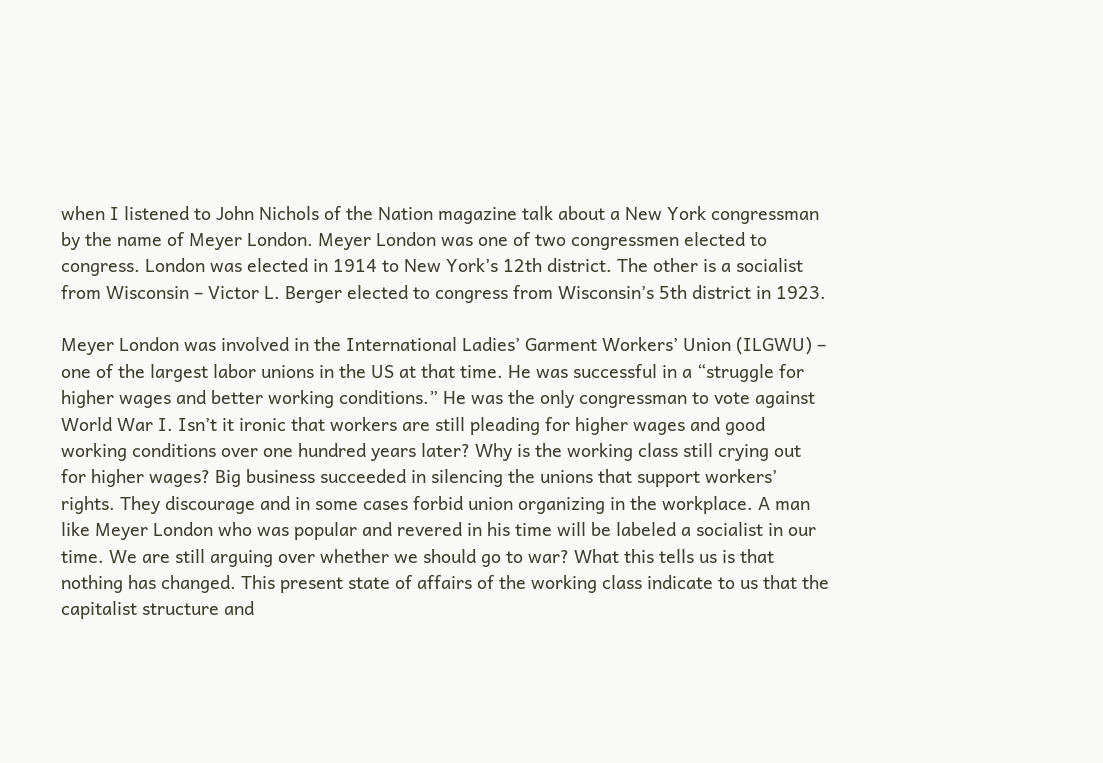when I listened to John Nichols of the Nation magazine talk about a New York congressman by the name of Meyer London. Meyer London was one of two congressmen elected to congress. London was elected in 1914 to New York’s 12th district. The other is a socialist from Wisconsin – Victor L. Berger elected to congress from Wisconsin’s 5th district in 1923.

Meyer London was involved in the International Ladies’ Garment Workers’ Union (ILGWU) – one of the largest labor unions in the US at that time. He was successful in a “struggle for higher wages and better working conditions.” He was the only congressman to vote against World War I. Isn’t it ironic that workers are still pleading for higher wages and good working conditions over one hundred years later? Why is the working class still crying out for higher wages? Big business succeeded in silencing the unions that support workers’ rights. They discourage and in some cases forbid union organizing in the workplace. A man like Meyer London who was popular and revered in his time will be labeled a socialist in our time. We are still arguing over whether we should go to war? What this tells us is that nothing has changed. This present state of affairs of the working class indicate to us that the capitalist structure and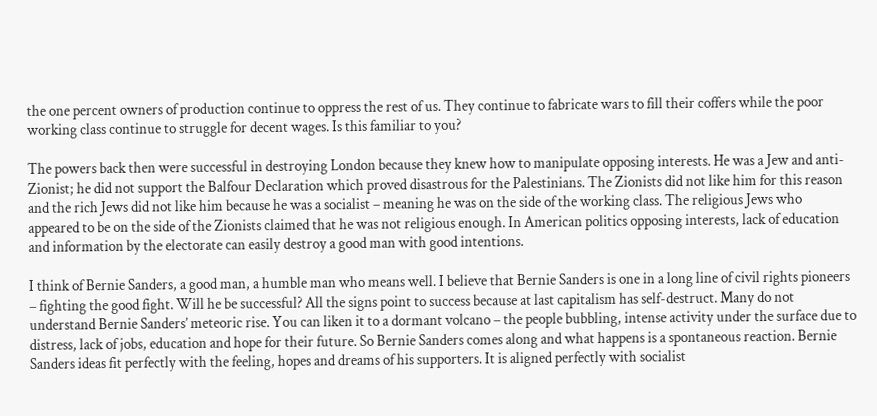the one percent owners of production continue to oppress the rest of us. They continue to fabricate wars to fill their coffers while the poor working class continue to struggle for decent wages. Is this familiar to you?

The powers back then were successful in destroying London because they knew how to manipulate opposing interests. He was a Jew and anti-Zionist; he did not support the Balfour Declaration which proved disastrous for the Palestinians. The Zionists did not like him for this reason and the rich Jews did not like him because he was a socialist – meaning he was on the side of the working class. The religious Jews who appeared to be on the side of the Zionists claimed that he was not religious enough. In American politics opposing interests, lack of education and information by the electorate can easily destroy a good man with good intentions.

I think of Bernie Sanders, a good man, a humble man who means well. I believe that Bernie Sanders is one in a long line of civil rights pioneers – fighting the good fight. Will he be successful? All the signs point to success because at last capitalism has self-destruct. Many do not understand Bernie Sanders’ meteoric rise. You can liken it to a dormant volcano – the people bubbling, intense activity under the surface due to distress, lack of jobs, education and hope for their future. So Bernie Sanders comes along and what happens is a spontaneous reaction. Bernie Sanders ideas fit perfectly with the feeling, hopes and dreams of his supporters. It is aligned perfectly with socialist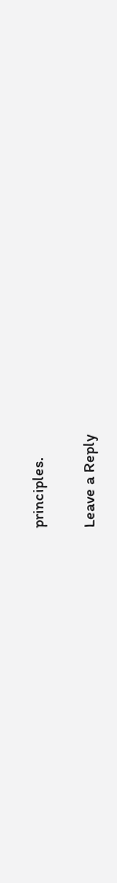principles.

Leave a Reply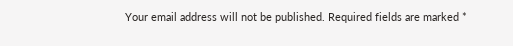Your email address will not be published. Required fields are marked *